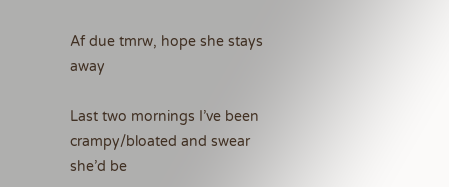Af due tmrw, hope she stays away

Last two mornings I’ve been crampy/bloated and swear she’d be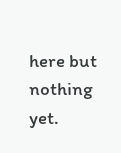here but nothing yet.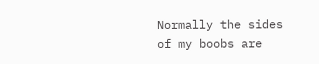Normally the sides of my boobs are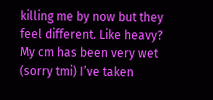killing me by now but they feel different. Like heavy? My cm has been very wet (sorry tmi) I’ve taken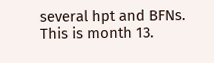several hpt and BFNs. This is month 13.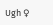Ugh ♀